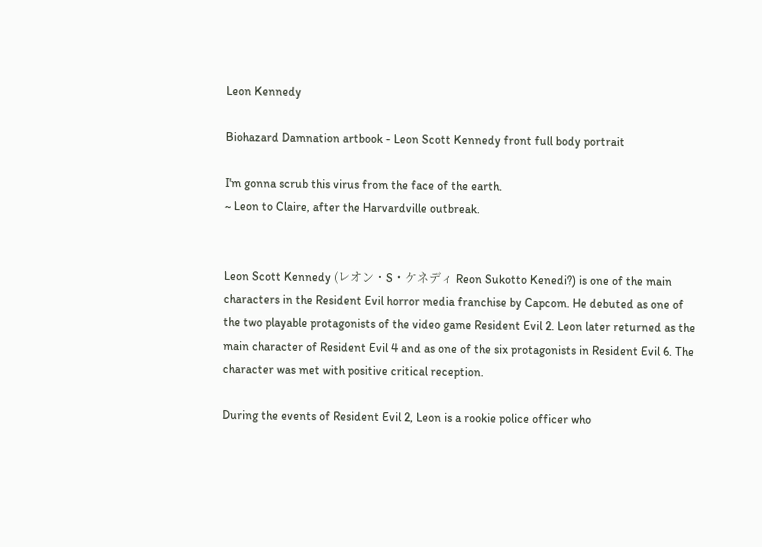Leon Kennedy

Biohazard Damnation artbook - Leon Scott Kennedy front full body portrait

I'm gonna scrub this virus from the face of the earth.
~ Leon to Claire, after the Harvardville outbreak.


Leon Scott Kennedy (レオン・S・ケネディ Reon Sukotto Kenedi?) is one of the main characters in the Resident Evil horror media franchise by Capcom. He debuted as one of the two playable protagonists of the video game Resident Evil 2. Leon later returned as the main character of Resident Evil 4 and as one of the six protagonists in Resident Evil 6. The character was met with positive critical reception.

During the events of Resident Evil 2, Leon is a rookie police officer who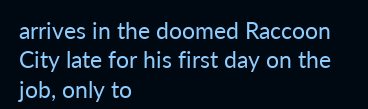arrives in the doomed Raccoon City late for his first day on the job, only to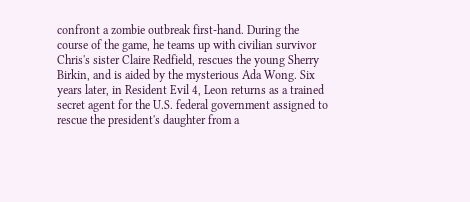confront a zombie outbreak first-hand. During the course of the game, he teams up with civilian survivor Chris's sister Claire Redfield, rescues the young Sherry Birkin, and is aided by the mysterious Ada Wong. Six years later, in Resident Evil 4, Leon returns as a trained secret agent for the U.S. federal government assigned to rescue the president's daughter from a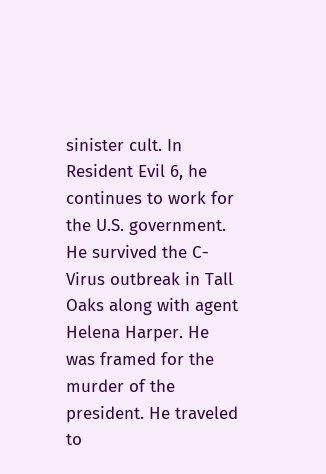sinister cult. In Resident Evil 6, he continues to work for the U.S. government. He survived the C-Virus outbreak in Tall Oaks along with agent Helena Harper. He was framed for the murder of the president. He traveled to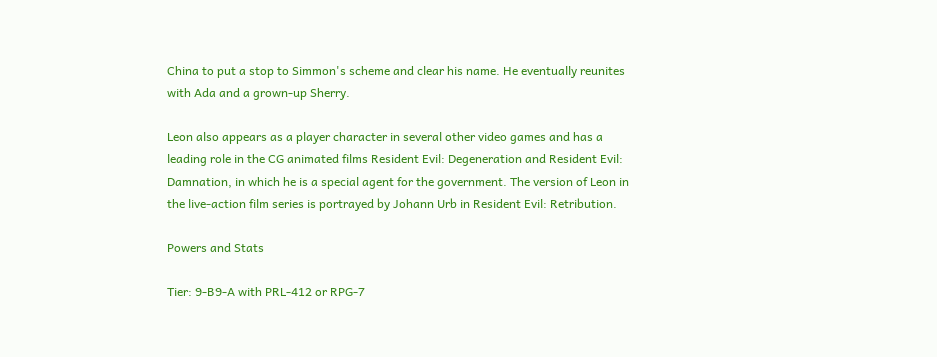China to put a stop to Simmon's scheme and clear his name. He eventually reunites with Ada and a grown-up Sherry.

Leon also appears as a player character in several other video games and has a leading role in the CG animated films Resident Evil: Degeneration and Resident Evil: Damnation, in which he is a special agent for the government. The version of Leon in the live-action film series is portrayed by Johann Urb in Resident Evil: Retribution.

Powers and Stats

Tier: 9-B9-A with PRL-412 or RPG-7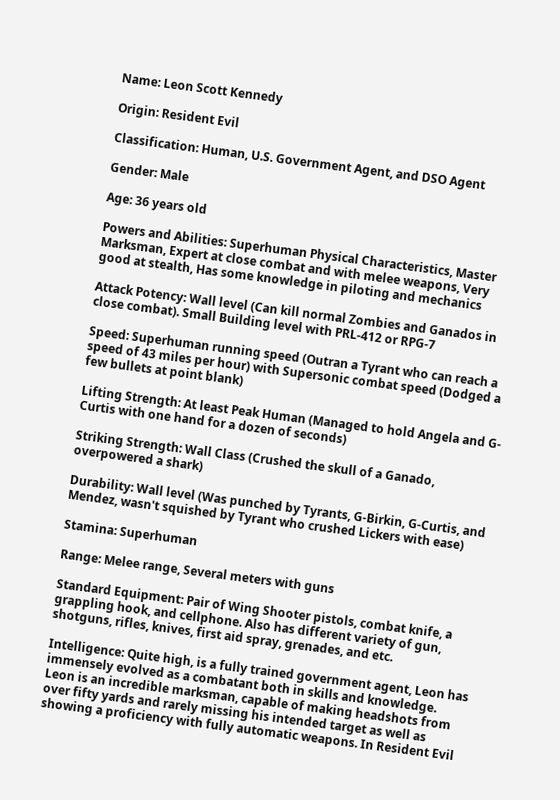Name: Leon Scott Kennedy

Origin: Resident Evil

Classification: Human, U.S. Government Agent, and DSO Agent

Gender: Male

Age: 36 years old

Powers and Abilities: Superhuman Physical Characteristics, Master Marksman, Expert at close combat and with melee weapons, Very good at stealth, Has some knowledge in piloting and mechanics

Attack Potency: Wall level (Can kill normal Zombies and Ganados in close combat). Small Building level with PRL-412 or RPG-7

Speed: Superhuman running speed (Outran a Tyrant who can reach a speed of 43 miles per hour) with Supersonic combat speed (Dodged a few bullets at point blank)

Lifting Strength: At least Peak Human (Managed to hold Angela and G-Curtis with one hand for a dozen of seconds)

Striking Strength: Wall Class (Crushed the skull of a Ganado, overpowered a shark)

Durability: Wall level (Was punched by Tyrants, G-Birkin, G-Curtis, and Mendez, wasn't squished by Tyrant who crushed Lickers with ease)

Stamina: Superhuman

Range: Melee range, Several meters with guns

Standard Equipment: Pair of Wing Shooter pistols, combat knife, a grappling hook, and cellphone. Also has different variety of gun, shotguns, rifles, knives, first aid spray, grenades, and etc.

Intelligence: Quite high, is a fully trained government agent, Leon has immensely evolved as a combatant both in skills and knowledge. Leon is an incredible marksman, capable of making headshots from over fifty yards and rarely missing his intended target as well as showing a proficiency with fully automatic weapons. In Resident Evil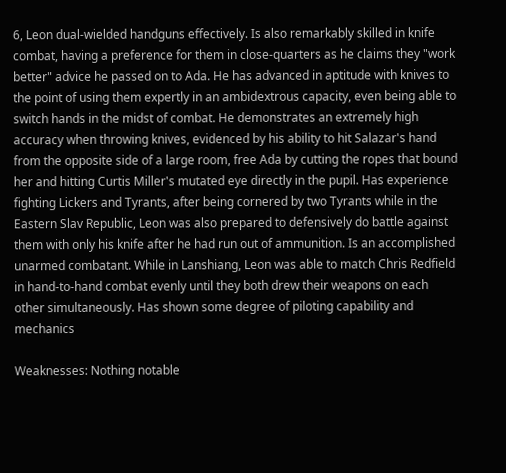6, Leon dual-wielded handguns effectively. Is also remarkably skilled in knife combat, having a preference for them in close-quarters as he claims they "work better" advice he passed on to Ada. He has advanced in aptitude with knives to the point of using them expertly in an ambidextrous capacity, even being able to switch hands in the midst of combat. He demonstrates an extremely high accuracy when throwing knives, evidenced by his ability to hit Salazar's hand from the opposite side of a large room, free Ada by cutting the ropes that bound her and hitting Curtis Miller's mutated eye directly in the pupil. Has experience fighting Lickers and Tyrants, after being cornered by two Tyrants while in the Eastern Slav Republic, Leon was also prepared to defensively do battle against them with only his knife after he had run out of ammunition. Is an accomplished unarmed combatant. While in Lanshiang, Leon was able to match Chris Redfield in hand-to-hand combat evenly until they both drew their weapons on each other simultaneously. Has shown some degree of piloting capability and mechanics

Weaknesses: Nothing notable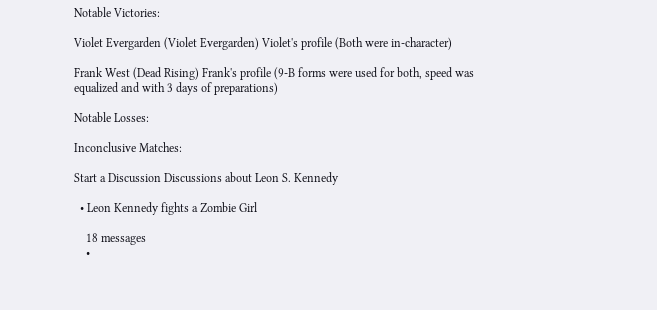Notable Victories:

Violet Evergarden (Violet Evergarden) Violet's profile (Both were in-character)

Frank West (Dead Rising) Frank's profile (9-B forms were used for both, speed was equalized and with 3 days of preparations)

Notable Losses:

Inconclusive Matches:

Start a Discussion Discussions about Leon S. Kennedy

  • Leon Kennedy fights a Zombie Girl

    18 messages
    •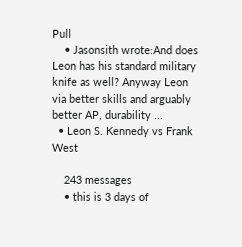Pull
    • Jasonsith wrote:And does Leon has his standard military knife as well? Anyway Leon via better skills and arguably better AP, durability ...
  • Leon S. Kennedy vs Frank West

    243 messages
    • this is 3 days of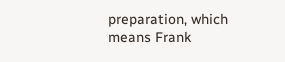preparation, which means Frank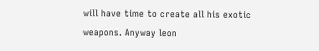will have time to create all his exotic weapons. Anyway leon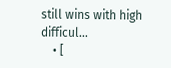still wins with high difficul...
    • [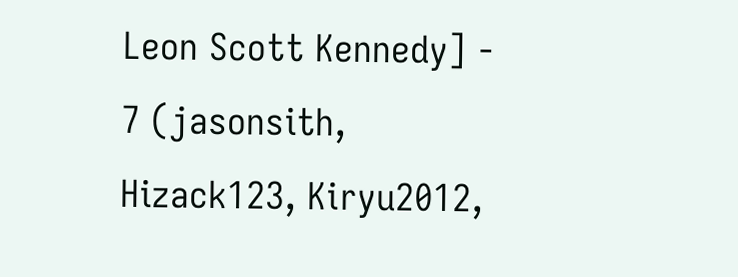Leon Scott Kennedy] - 7 (jasonsith, Hizack123, Kiryu2012,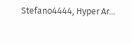Stefano4444, Hyper Ar...